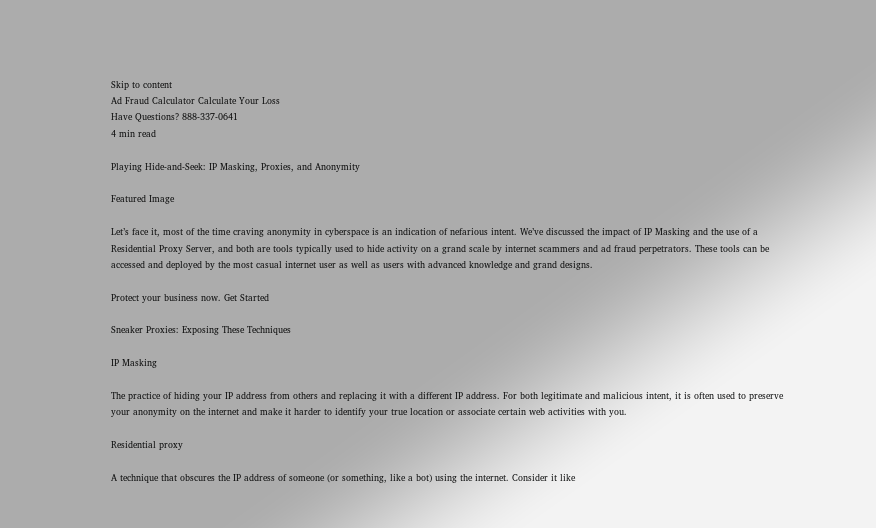Skip to content
Ad Fraud Calculator Calculate Your Loss
Have Questions? 888-337-0641
4 min read

Playing Hide-and-Seek: IP Masking, Proxies, and Anonymity

Featured Image

Let’s face it, most of the time craving anonymity in cyberspace is an indication of nefarious intent. We’ve discussed the impact of IP Masking and the use of a Residential Proxy Server, and both are tools typically used to hide activity on a grand scale by internet scammers and ad fraud perpetrators. These tools can be accessed and deployed by the most casual internet user as well as users with advanced knowledge and grand designs.

Protect your business now. Get Started

Sneaker Proxies: Exposing These Techniques

IP Masking

The practice of hiding your IP address from others and replacing it with a different IP address. For both legitimate and malicious intent, it is often used to preserve your anonymity on the internet and make it harder to identify your true location or associate certain web activities with you.

Residential proxy

A technique that obscures the IP address of someone (or something, like a bot) using the internet. Consider it like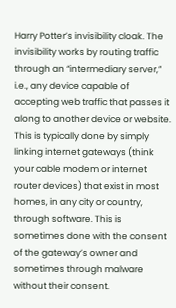Harry Potter’s invisibility cloak. The invisibility works by routing traffic through an “intermediary server,” i.e., any device capable of accepting web traffic that passes it along to another device or website. This is typically done by simply linking internet gateways (think your cable modem or internet router devices) that exist in most homes, in any city or country, through software. This is sometimes done with the consent of the gateway’s owner and sometimes through malware without their consent.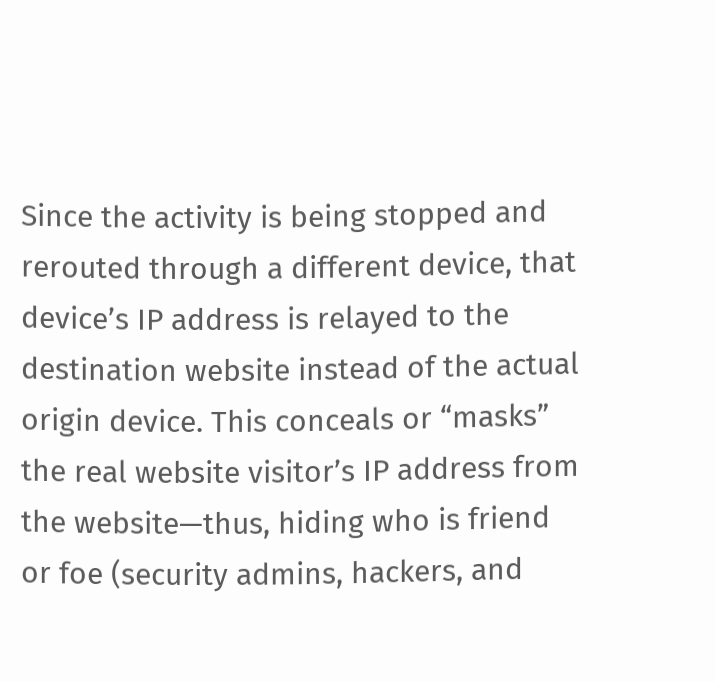Since the activity is being stopped and rerouted through a different device, that device’s IP address is relayed to the destination website instead of the actual origin device. This conceals or “masks” the real website visitor’s IP address from the website—thus, hiding who is friend or foe (security admins, hackers, and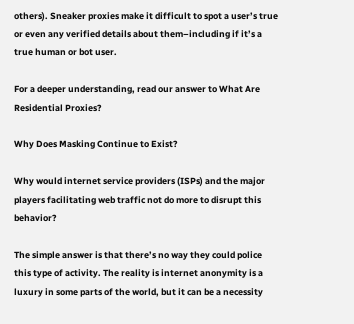others). Sneaker proxies make it difficult to spot a user’s true or even any verified details about them–including if it’s a true human or bot user.

For a deeper understanding, read our answer to What Are Residential Proxies?

Why Does Masking Continue to Exist?

Why would internet service providers (ISPs) and the major players facilitating web traffic not do more to disrupt this behavior?

The simple answer is that there’s no way they could police this type of activity. The reality is internet anonymity is a luxury in some parts of the world, but it can be a necessity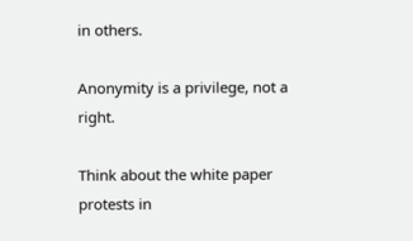in others.

Anonymity is a privilege, not a right.

Think about the white paper protests in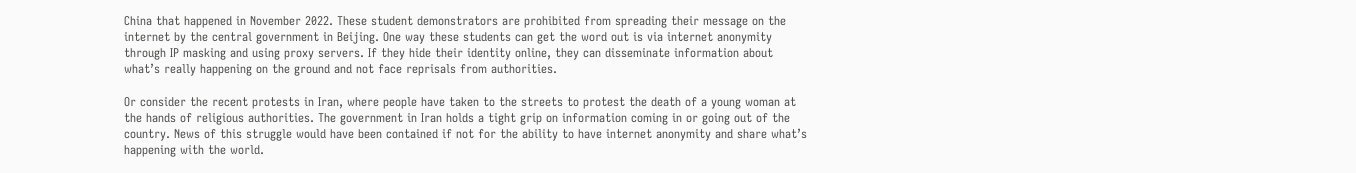China that happened in November 2022. These student demonstrators are prohibited from spreading their message on the internet by the central government in Beijing. One way these students can get the word out is via internet anonymity through IP masking and using proxy servers. If they hide their identity online, they can disseminate information about what’s really happening on the ground and not face reprisals from authorities.

Or consider the recent protests in Iran, where people have taken to the streets to protest the death of a young woman at the hands of religious authorities. The government in Iran holds a tight grip on information coming in or going out of the country. News of this struggle would have been contained if not for the ability to have internet anonymity and share what’s happening with the world.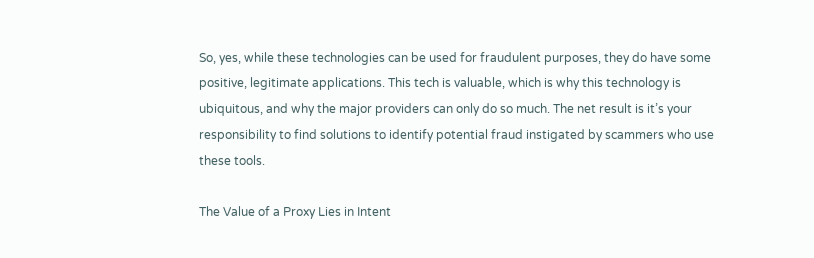So, yes, while these technologies can be used for fraudulent purposes, they do have some positive, legitimate applications. This tech is valuable, which is why this technology is ubiquitous, and why the major providers can only do so much. The net result is it’s your responsibility to find solutions to identify potential fraud instigated by scammers who use these tools.

The Value of a Proxy Lies in Intent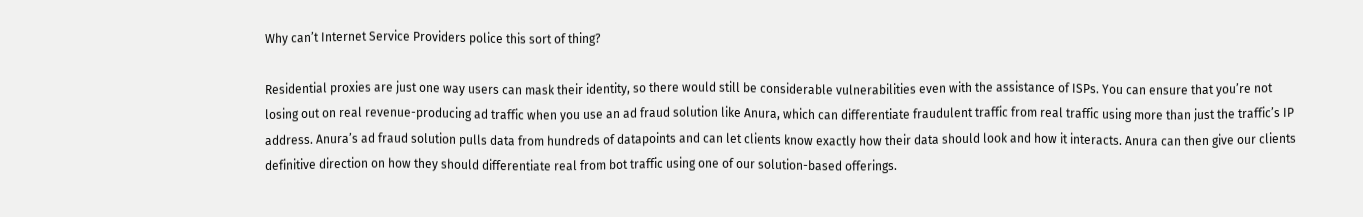Why can’t Internet Service Providers police this sort of thing?

Residential proxies are just one way users can mask their identity, so there would still be considerable vulnerabilities even with the assistance of ISPs. You can ensure that you’re not losing out on real revenue-producing ad traffic when you use an ad fraud solution like Anura, which can differentiate fraudulent traffic from real traffic using more than just the traffic’s IP address. Anura’s ad fraud solution pulls data from hundreds of datapoints and can let clients know exactly how their data should look and how it interacts. Anura can then give our clients definitive direction on how they should differentiate real from bot traffic using one of our solution-based offerings.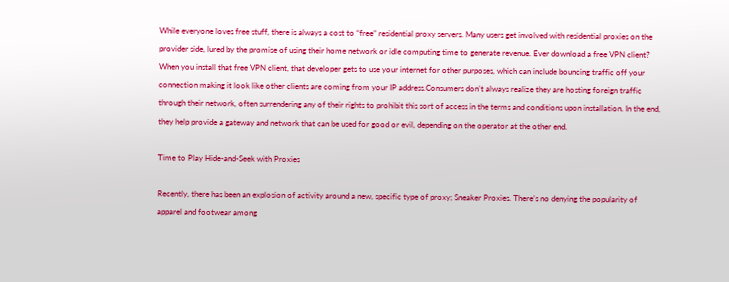While everyone loves free stuff, there is always a cost to “free” residential proxy servers. Many users get involved with residential proxies on the provider side, lured by the promise of using their home network or idle computing time to generate revenue. Ever download a free VPN client? When you install that free VPN client, that developer gets to use your internet for other purposes, which can include bouncing traffic off your connection making it look like other clients are coming from your IP address.Consumers don’t always realize they are hosting foreign traffic through their network, often surrendering any of their rights to prohibit this sort of access in the terms and conditions upon installation. In the end, they help provide a gateway and network that can be used for good or evil, depending on the operator at the other end.

Time to Play Hide-and-Seek with Proxies

Recently, there has been an explosion of activity around a new, specific type of proxy; Sneaker Proxies. There’s no denying the popularity of apparel and footwear among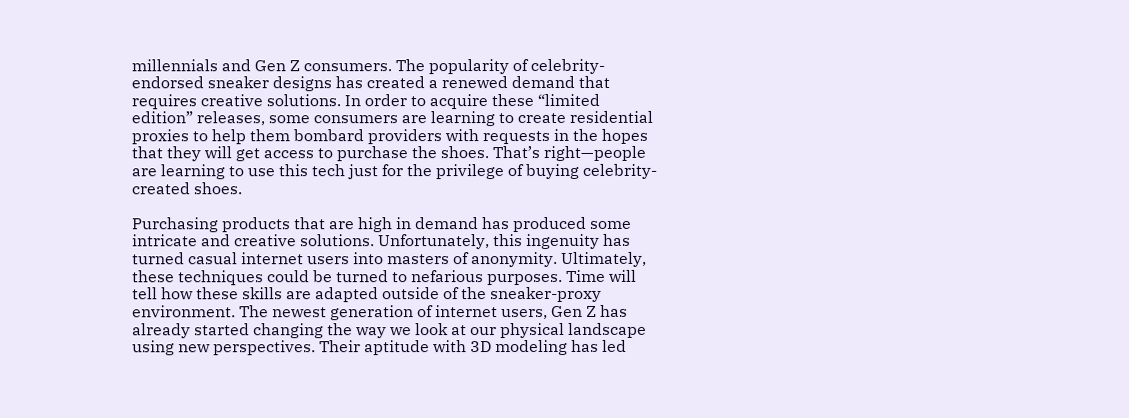millennials and Gen Z consumers. The popularity of celebrity-endorsed sneaker designs has created a renewed demand that requires creative solutions. In order to acquire these “limited edition” releases, some consumers are learning to create residential proxies to help them bombard providers with requests in the hopes that they will get access to purchase the shoes. That’s right—people are learning to use this tech just for the privilege of buying celebrity-created shoes.

Purchasing products that are high in demand has produced some intricate and creative solutions. Unfortunately, this ingenuity has turned casual internet users into masters of anonymity. Ultimately, these techniques could be turned to nefarious purposes. Time will tell how these skills are adapted outside of the sneaker-proxy environment. The newest generation of internet users, Gen Z has already started changing the way we look at our physical landscape using new perspectives. Their aptitude with 3D modeling has led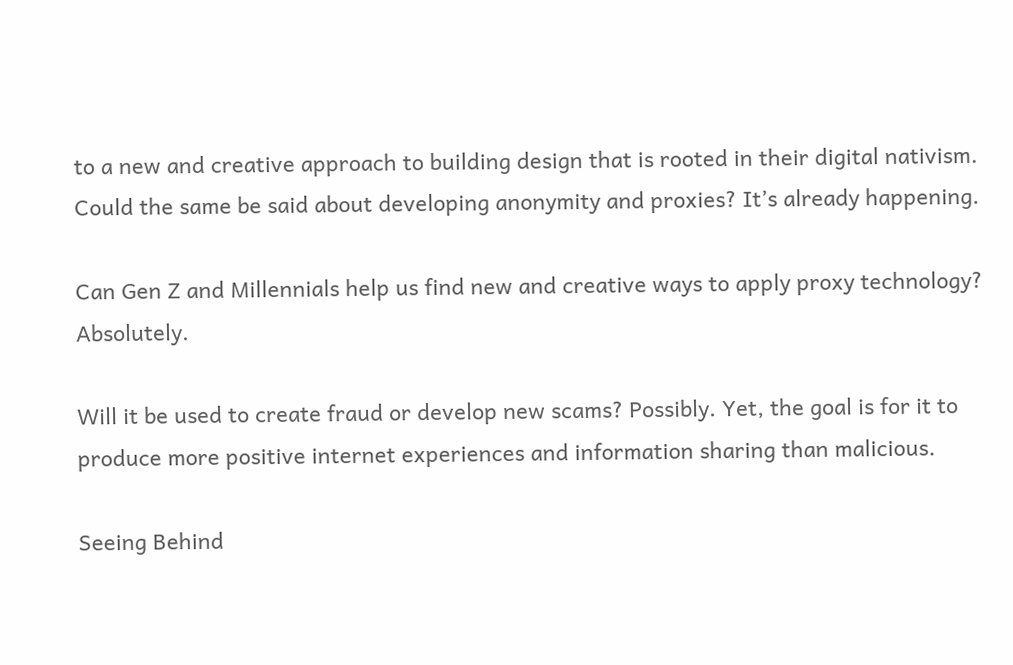to a new and creative approach to building design that is rooted in their digital nativism. Could the same be said about developing anonymity and proxies? It’s already happening.

Can Gen Z and Millennials help us find new and creative ways to apply proxy technology? Absolutely.

Will it be used to create fraud or develop new scams? Possibly. Yet, the goal is for it to produce more positive internet experiences and information sharing than malicious.

Seeing Behind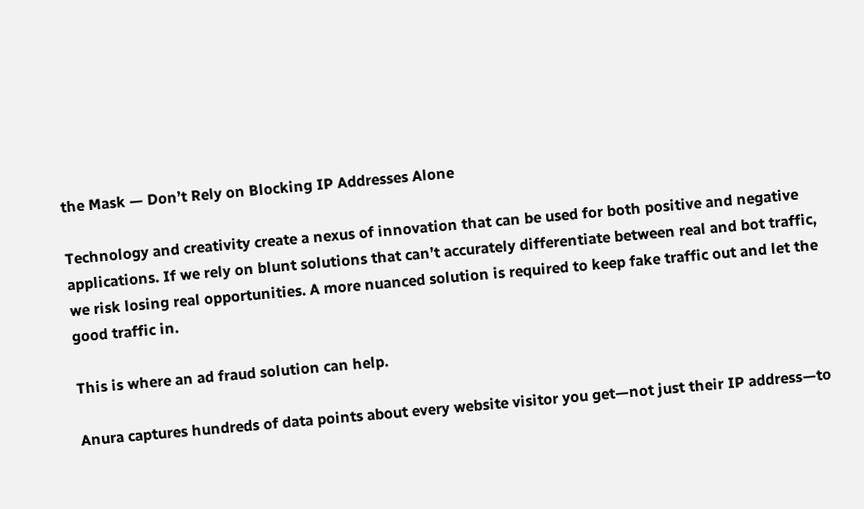the Mask — Don’t Rely on Blocking IP Addresses Alone

Technology and creativity create a nexus of innovation that can be used for both positive and negative applications. If we rely on blunt solutions that can’t accurately differentiate between real and bot traffic, we risk losing real opportunities. A more nuanced solution is required to keep fake traffic out and let the good traffic in.

This is where an ad fraud solution can help.

Anura captures hundreds of data points about every website visitor you get—not just their IP address—to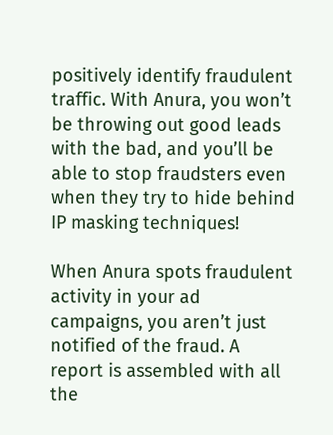positively identify fraudulent traffic. With Anura, you won’t be throwing out good leads with the bad, and you’ll be able to stop fraudsters even when they try to hide behind IP masking techniques!

When Anura spots fraudulent activity in your ad campaigns, you aren’t just notified of the fraud. A report is assembled with all the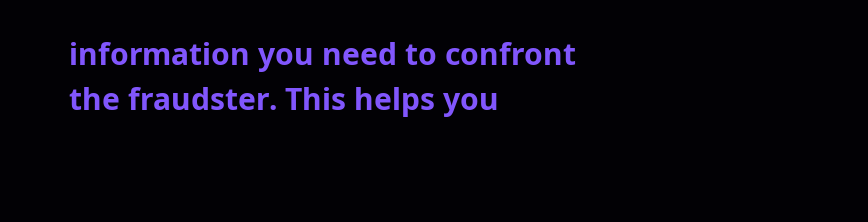information you need to confront the fraudster. This helps you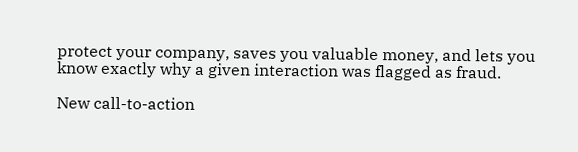protect your company, saves you valuable money, and lets you know exactly why a given interaction was flagged as fraud.

New call-to-action